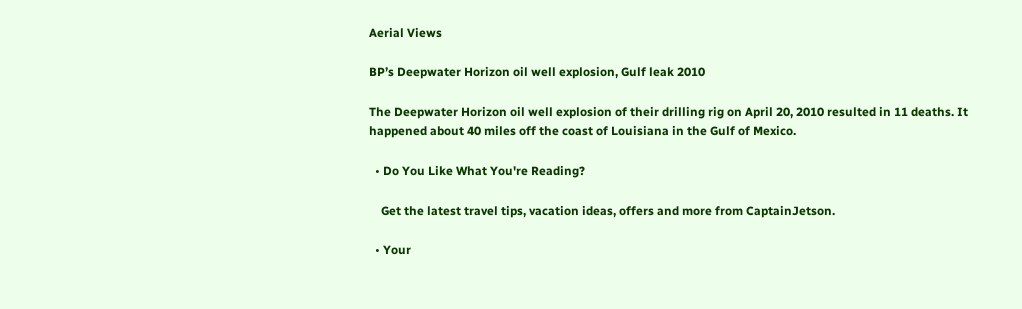Aerial Views

BP’s Deepwater Horizon oil well explosion, Gulf leak 2010

The Deepwater Horizon oil well explosion of their drilling rig on April 20, 2010 resulted in 11 deaths. It happened about 40 miles off the coast of Louisiana in the Gulf of Mexico.

  • Do You Like What You're Reading?

    Get the latest travel tips, vacation ideas, offers and more from CaptainJetson.

  • Your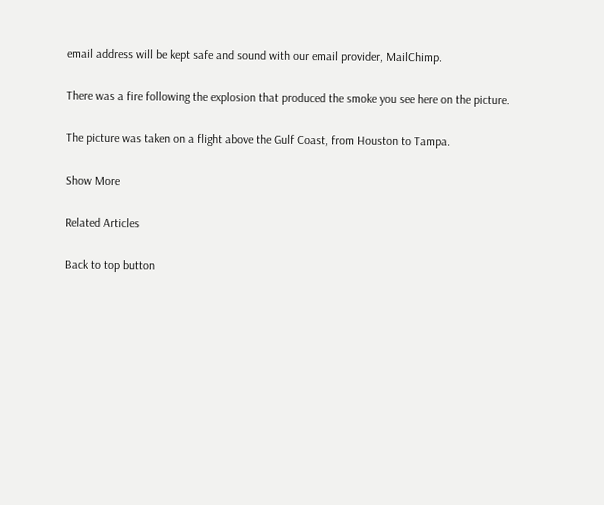email address will be kept safe and sound with our email provider, MailChimp.

There was a fire following the explosion that produced the smoke you see here on the picture.

The picture was taken on a flight above the Gulf Coast, from Houston to Tampa.

Show More

Related Articles

Back to top button